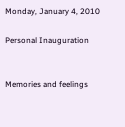Monday, January 4, 2010

Personal Inauguration


Memories and feelings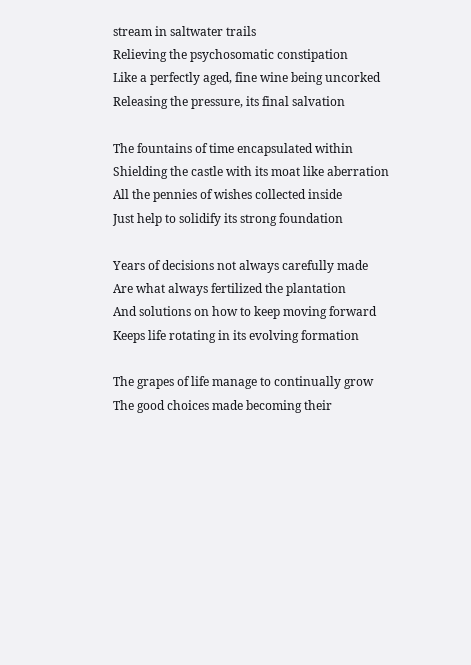stream in saltwater trails
Relieving the psychosomatic constipation
Like a perfectly aged, fine wine being uncorked
Releasing the pressure, its final salvation

The fountains of time encapsulated within
Shielding the castle with its moat like aberration
All the pennies of wishes collected inside
Just help to solidify its strong foundation

Years of decisions not always carefully made
Are what always fertilized the plantation
And solutions on how to keep moving forward
Keeps life rotating in its evolving formation

The grapes of life manage to continually grow
The good choices made becoming their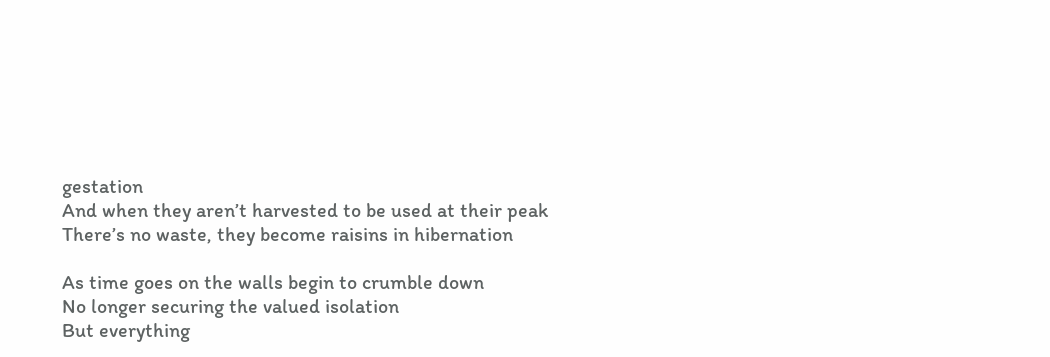gestation
And when they aren’t harvested to be used at their peak
There’s no waste, they become raisins in hibernation

As time goes on the walls begin to crumble down
No longer securing the valued isolation
But everything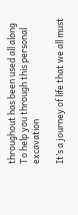throughout has been used all along
To help you through this personal excavation

It’s a journey of life that we all must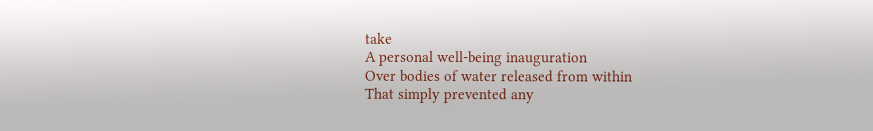take
A personal well-being inauguration
Over bodies of water released from within
That simply prevented any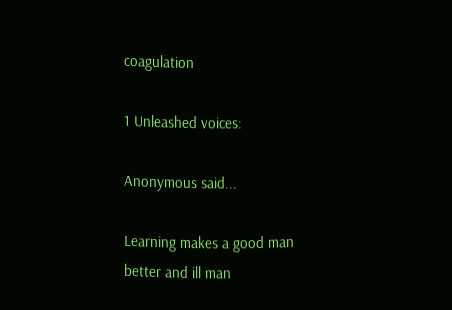coagulation

1 Unleashed voices:

Anonymous said...

Learning makes a good man better and ill man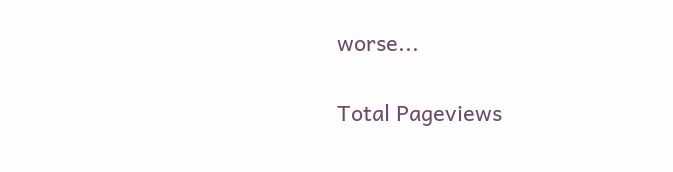worse...

Total Pageviews